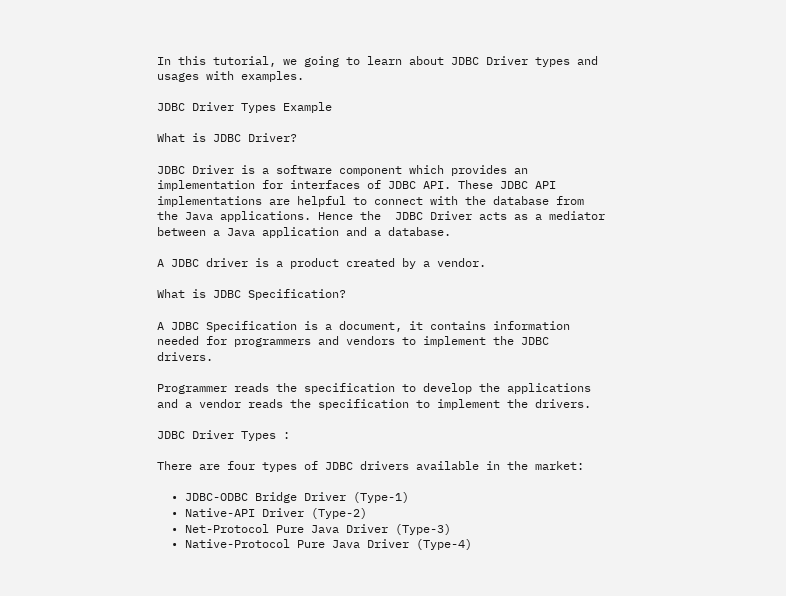In this tutorial, we going to learn about JDBC Driver types and usages with examples.

JDBC Driver Types Example

What is JDBC Driver?

JDBC Driver is a software component which provides an implementation for interfaces of JDBC API. These JDBC API implementations are helpful to connect with the database from the Java applications. Hence the  JDBC Driver acts as a mediator between a Java application and a database.

A JDBC driver is a product created by a vendor.

What is JDBC Specification?

A JDBC Specification is a document, it contains information needed for programmers and vendors to implement the JDBC drivers.

Programmer reads the specification to develop the applications and a vendor reads the specification to implement the drivers.

JDBC Driver Types :

There are four types of JDBC drivers available in the market:

  • JDBC-ODBC Bridge Driver (Type-1)
  • Native-API Driver (Type-2)
  • Net-Protocol Pure Java Driver (Type-3)
  • Native-Protocol Pure Java Driver (Type-4)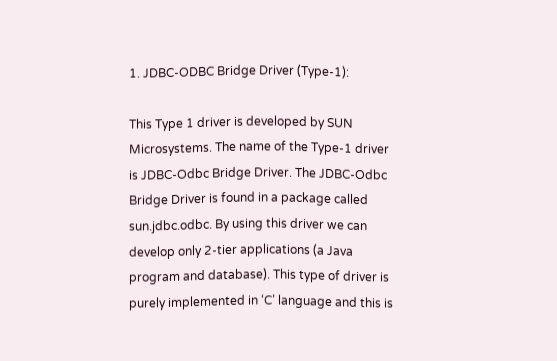1. JDBC-ODBC Bridge Driver (Type-1):

This Type 1 driver is developed by SUN Microsystems. The name of the Type-1 driver is JDBC-Odbc Bridge Driver. The JDBC-Odbc Bridge Driver is found in a package called sun.jdbc.odbc. By using this driver we can develop only 2-tier applications (a Java program and database). This type of driver is purely implemented in ‘C’ language and this is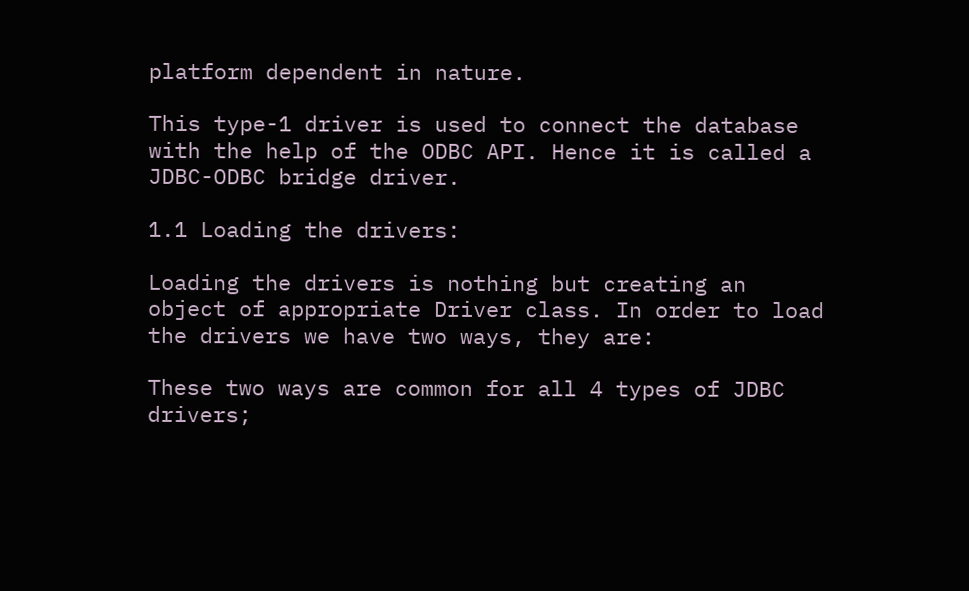platform dependent in nature.

This type-1 driver is used to connect the database with the help of the ODBC API. Hence it is called a JDBC-ODBC bridge driver.

1.1 Loading the drivers:

Loading the drivers is nothing but creating an object of appropriate Driver class. In order to load the drivers we have two ways, they are:

These two ways are common for all 4 types of JDBC drivers;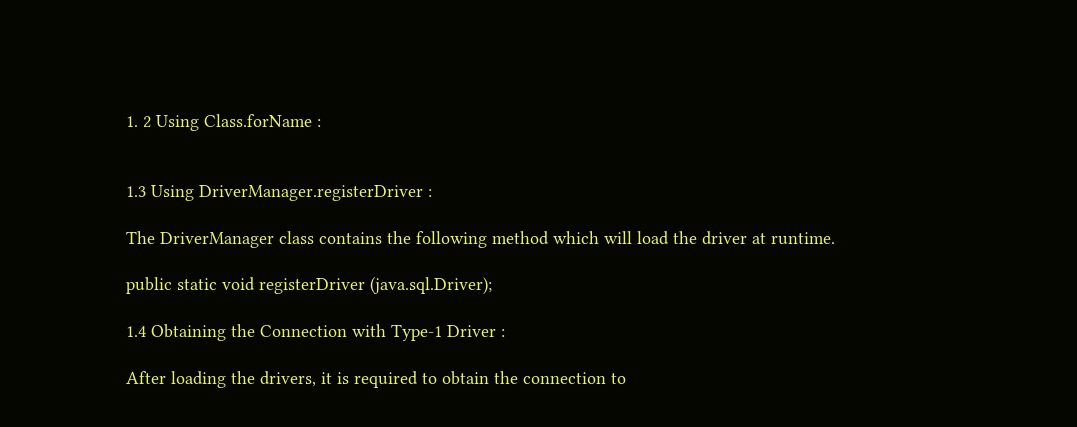1. 2 Using Class.forName :


1.3 Using DriverManager.registerDriver :

The DriverManager class contains the following method which will load the driver at runtime.

public static void registerDriver (java.sql.Driver);

1.4 Obtaining the Connection with Type-1 Driver :

After loading the drivers, it is required to obtain the connection to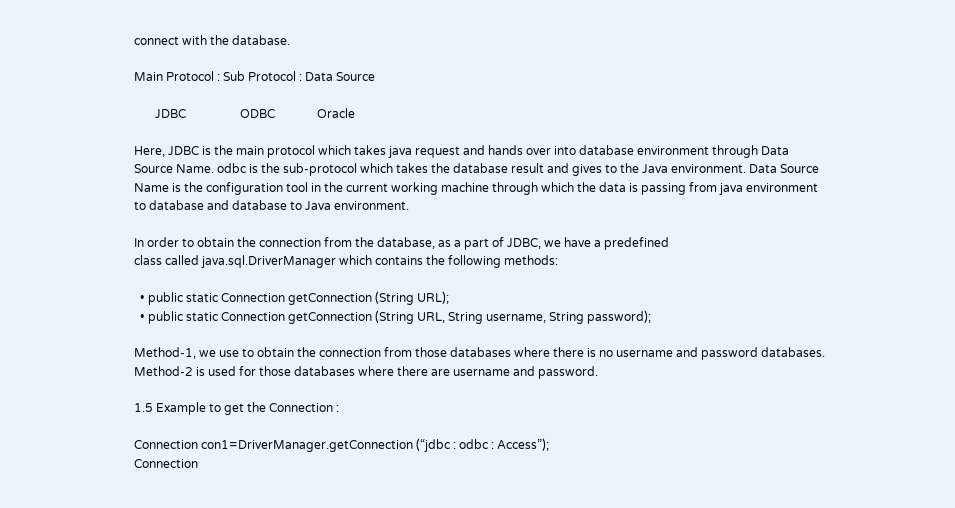connect with the database.

Main Protocol : Sub Protocol : Data Source

       JDBC                  ODBC              Oracle

Here, JDBC is the main protocol which takes java request and hands over into database environment through Data Source Name. odbc is the sub-protocol which takes the database result and gives to the Java environment. Data Source Name is the configuration tool in the current working machine through which the data is passing from java environment to database and database to Java environment.

In order to obtain the connection from the database, as a part of JDBC, we have a predefined
class called java.sql.DriverManager which contains the following methods:

  • public static Connection getConnection (String URL);
  • public static Connection getConnection (String URL, String username, String password);

Method-1, we use to obtain the connection from those databases where there is no username and password databases. Method-2 is used for those databases where there are username and password.

1.5 Example to get the Connection :

Connection con1=DriverManager.getConnection (“jdbc : odbc : Access”);
Connection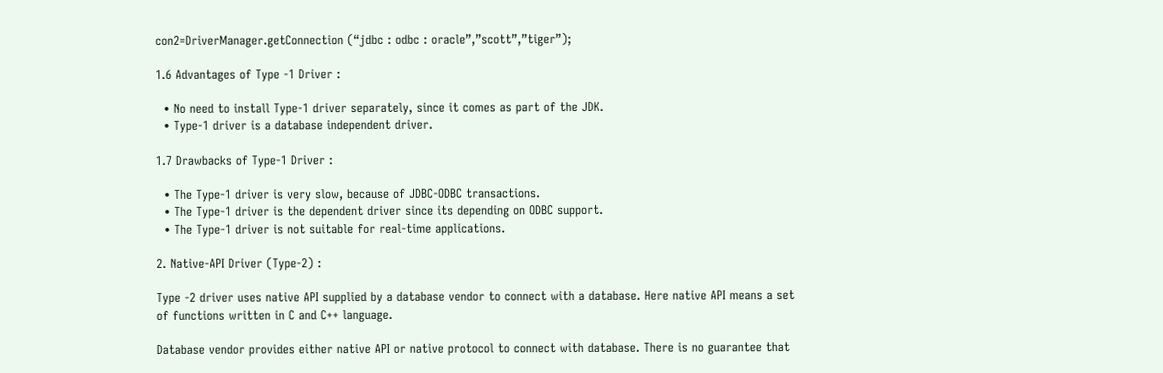con2=DriverManager.getConnection (“jdbc : odbc : oracle”,”scott”,”tiger”);

1.6 Advantages of Type -1 Driver :

  • No need to install Type-1 driver separately, since it comes as part of the JDK.
  • Type-1 driver is a database independent driver.

1.7 Drawbacks of Type-1 Driver :

  • The Type-1 driver is very slow, because of JDBC-ODBC transactions.
  • The Type-1 driver is the dependent driver since its depending on ODBC support.
  • The Type-1 driver is not suitable for real-time applications.

2. Native-API Driver (Type-2) :

Type -2 driver uses native API supplied by a database vendor to connect with a database. Here native API means a set of functions written in C and C++ language.

Database vendor provides either native API or native protocol to connect with database. There is no guarantee that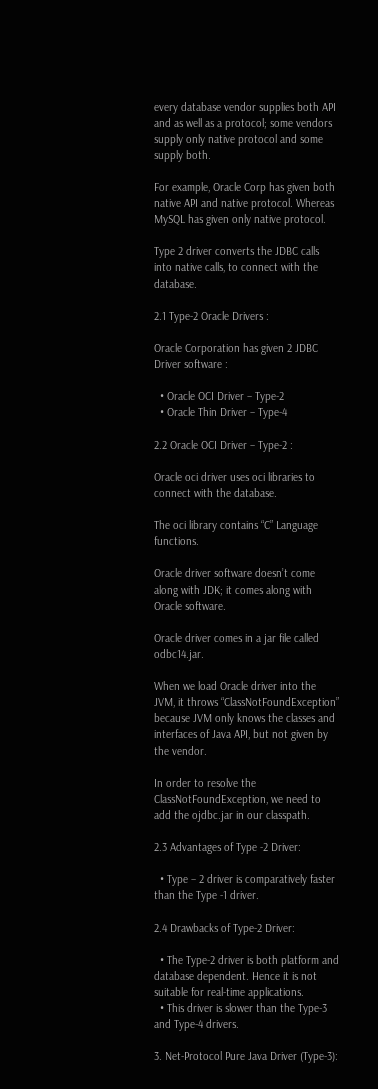every database vendor supplies both API and as well as a protocol; some vendors supply only native protocol and some supply both.

For example, Oracle Corp has given both native API and native protocol. Whereas MySQL has given only native protocol.

Type 2 driver converts the JDBC calls into native calls, to connect with the database.

2.1 Type-2 Oracle Drivers :

Oracle Corporation has given 2 JDBC Driver software :

  • Oracle OCI Driver – Type-2
  • Oracle Thin Driver – Type-4

2.2 Oracle OCI Driver – Type-2 :

Oracle oci driver uses oci libraries to connect with the database.

The oci library contains “C” Language functions.

Oracle driver software doesn’t come along with JDK; it comes along with Oracle software.

Oracle driver comes in a jar file called odbc14.jar.

When we load Oracle driver into the JVM, it throws “ClassNotFoundException” because JVM only knows the classes and interfaces of Java API, but not given by the vendor.

In order to resolve the ClassNotFoundException, we need to add the ojdbc.jar in our classpath.

2.3 Advantages of Type -2 Driver:

  • Type – 2 driver is comparatively faster than the Type -1 driver.

2.4 Drawbacks of Type-2 Driver:

  • The Type-2 driver is both platform and database dependent. Hence it is not suitable for real-time applications.
  • This driver is slower than the Type-3 and Type-4 drivers.

3. Net-Protocol Pure Java Driver (Type-3):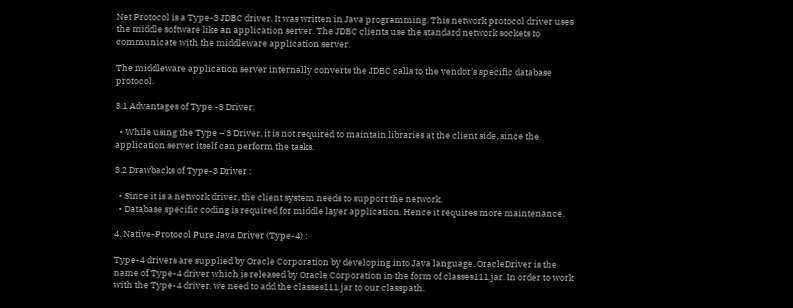Net Protocol is a Type-3 JDBC driver. It was written in Java programming. This network protocol driver uses the middle software like an application server. The JDBC clients use the standard network sockets to communicate with the middleware application server.

The middleware application server internally converts the JDBC calls to the vendor’s specific database protocol.

3.1 Advantages of Type -3 Driver:

  • While using the Type – 3 Driver, it is not required to maintain libraries at the client side, since the application server itself can perform the tasks.

3.2 Drawbacks of Type-3 Driver :

  • Since it is a network driver, the client system needs to support the network.
  • Database specific coding is required for middle layer application. Hence it requires more maintenance.

4. Native-Protocol Pure Java Driver (Type-4) :

Type-4 drivers are supplied by Oracle Corporation by developing into Java language. OracleDriver is the name of Type-4 driver which is released by Oracle Corporation in the form of classes111.jar. In order to work with the Type-4 driver, we need to add the classes111.jar to our classpath.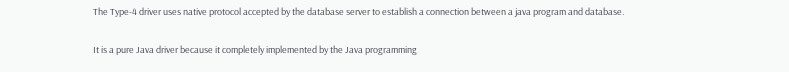The Type-4 driver uses native protocol accepted by the database server to establish a connection between a java program and database.

It is a pure Java driver because it completely implemented by the Java programming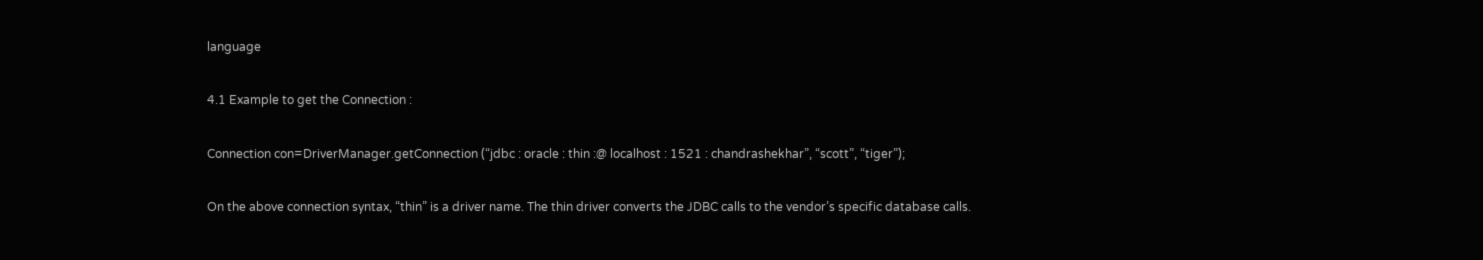language

4.1 Example to get the Connection :

Connection con=DriverManager.getConnection (“jdbc : oracle : thin :@ localhost : 1521 : chandrashekhar”, “scott”, “tiger”);

On the above connection syntax, “thin” is a driver name. The thin driver converts the JDBC calls to the vendor’s specific database calls.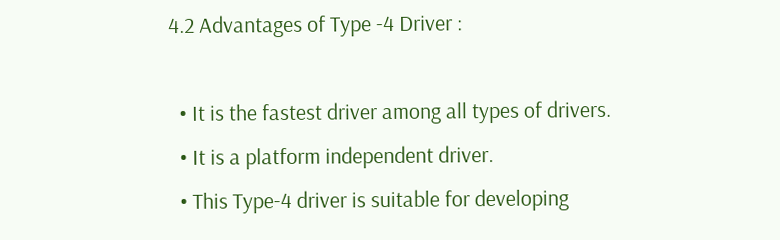4.2 Advantages of Type -4 Driver :

  • It is the fastest driver among all types of drivers.
  • It is a platform independent driver.
  • This Type-4 driver is suitable for developing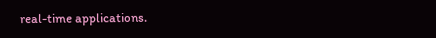real-time applications.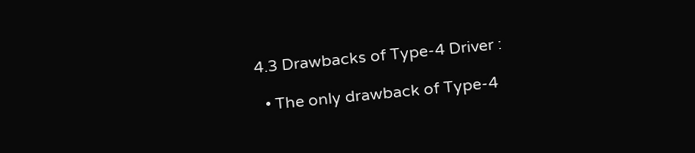4.3 Drawbacks of Type-4 Driver :

  • The only drawback of Type-4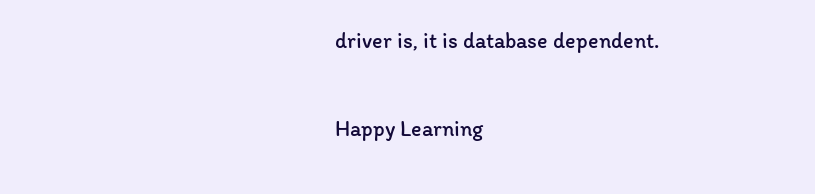driver is, it is database dependent.

Happy Learning